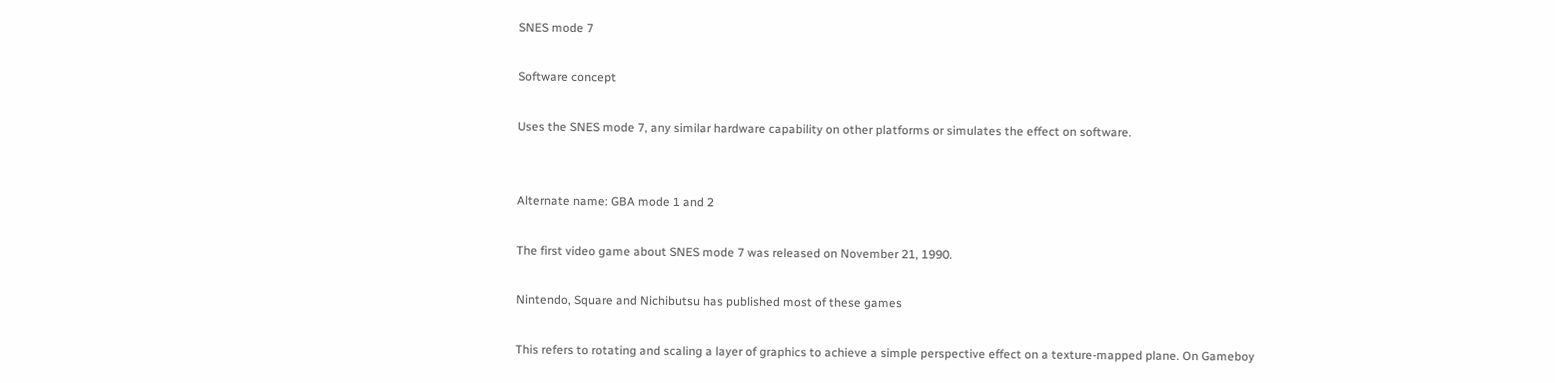SNES mode 7

Software concept

Uses the SNES mode 7, any similar hardware capability on other platforms or simulates the effect on software.


Alternate name: GBA mode 1 and 2

The first video game about SNES mode 7 was released on November 21, 1990.

Nintendo, Square and Nichibutsu has published most of these games

This refers to rotating and scaling a layer of graphics to achieve a simple perspective effect on a texture-mapped plane. On Gameboy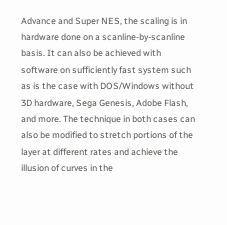Advance and Super NES, the scaling is in hardware done on a scanline-by-scanline basis. It can also be achieved with software on sufficiently fast system such as is the case with DOS/Windows without 3D hardware, Sega Genesis, Adobe Flash, and more. The technique in both cases can also be modified to stretch portions of the layer at different rates and achieve the illusion of curves in the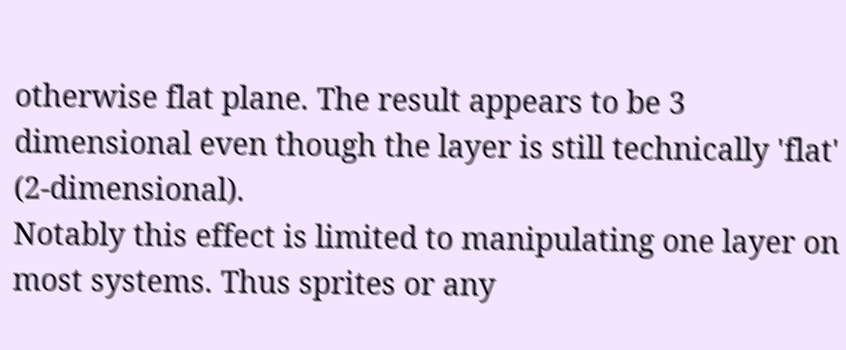otherwise flat plane. The result appears to be 3 dimensional even though the layer is still technically 'flat' (2-dimensional).
Notably this effect is limited to manipulating one layer on most systems. Thus sprites or any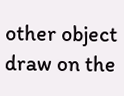other object draw on the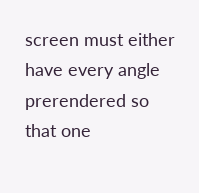screen must either have every angle prerendered so that one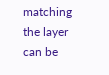matching the layer can be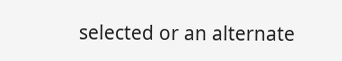selected or an alternate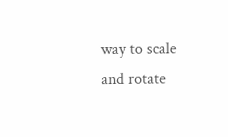way to scale and rotate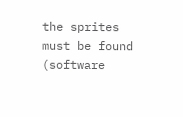the sprites must be found (software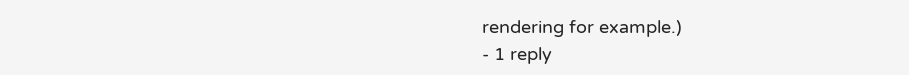rendering for example.)
- 1 reply